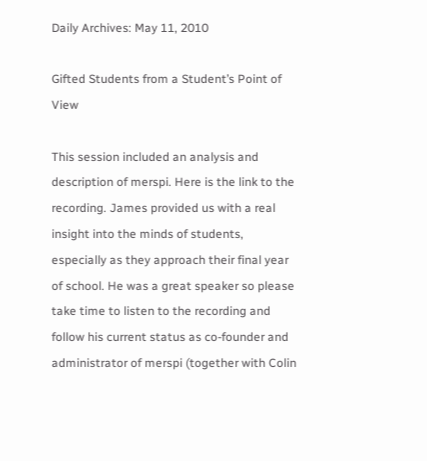Daily Archives: May 11, 2010

Gifted Students from a Student’s Point of View

This session included an analysis and description of merspi. Here is the link to the recording. James provided us with a real insight into the minds of students, especially as they approach their final year of school. He was a great speaker so please take time to listen to the recording and follow his current status as co-founder and administrator of merspi (together with Colin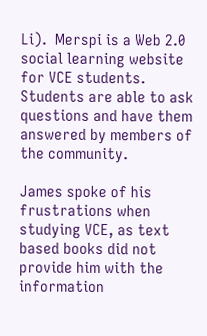Li).  Merspi is a Web 2.0 social learning website for VCE students. Students are able to ask questions and have them answered by members of the community.

James spoke of his frustrations when studying VCE, as text based books did not provide him with the information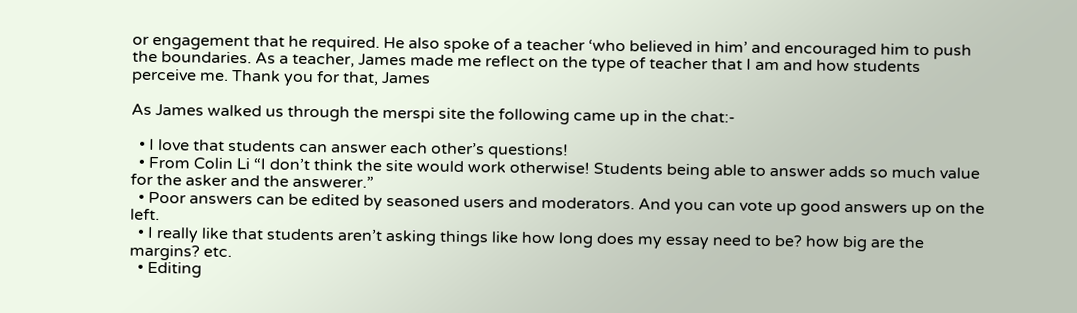or engagement that he required. He also spoke of a teacher ‘who believed in him’ and encouraged him to push the boundaries. As a teacher, James made me reflect on the type of teacher that I am and how students perceive me. Thank you for that, James

As James walked us through the merspi site the following came up in the chat:-

  • I love that students can answer each other’s questions!
  • From Colin Li “I don’t think the site would work otherwise! Students being able to answer adds so much value for the asker and the answerer.”
  • Poor answers can be edited by seasoned users and moderators. And you can vote up good answers up on the left.
  • I really like that students aren’t asking things like how long does my essay need to be? how big are the margins? etc.
  • Editing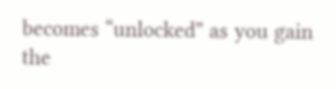becomes “unlocked” as you gain the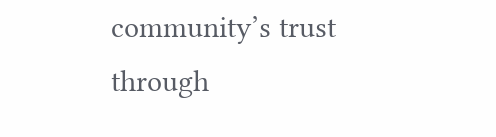community’s trust through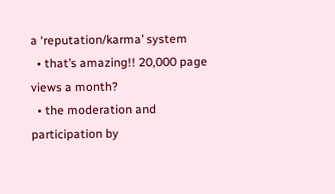a ‘reputation/karma’ system
  • that’s amazing!! 20,000 page views a month?
  • the moderation and participation by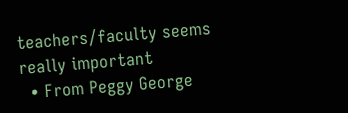teachers/faculty seems really important
  • From Peggy George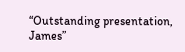“Outstanding presentation, James”